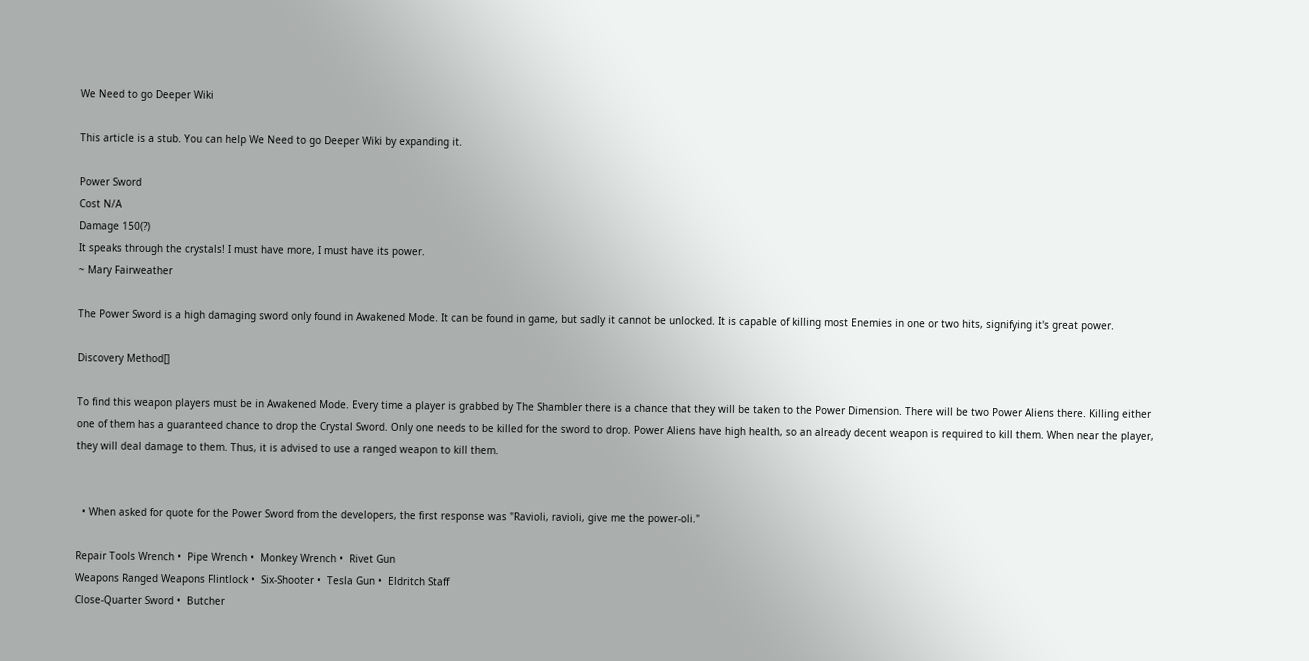We Need to go Deeper Wiki

This article is a stub. You can help We Need to go Deeper Wiki by expanding it.

Power Sword
Cost N/A
Damage 150(?)
It speaks through the crystals! I must have more, I must have its power.
~ Mary Fairweather

The Power Sword is a high damaging sword only found in Awakened Mode. It can be found in game, but sadly it cannot be unlocked. It is capable of killing most Enemies in one or two hits, signifying it's great power.

Discovery Method[]

To find this weapon players must be in Awakened Mode. Every time a player is grabbed by The Shambler there is a chance that they will be taken to the Power Dimension. There will be two Power Aliens there. Killing either one of them has a guaranteed chance to drop the Crystal Sword. Only one needs to be killed for the sword to drop. Power Aliens have high health, so an already decent weapon is required to kill them. When near the player, they will deal damage to them. Thus, it is advised to use a ranged weapon to kill them.


  • When asked for quote for the Power Sword from the developers, the first response was "Ravioli, ravioli, give me the power-oli."

Repair Tools Wrench •  Pipe Wrench •  Monkey Wrench •  Rivet Gun
Weapons Ranged Weapons Flintlock •  Six-Shooter •  Tesla Gun •  Eldritch Staff
Close-Quarter Sword •  Butcher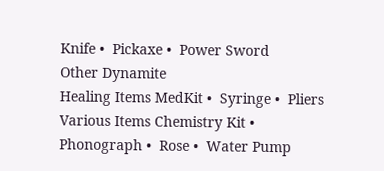Knife •  Pickaxe •  Power Sword
Other Dynamite
Healing Items MedKit •  Syringe •  Pliers
Various Items Chemistry Kit •  Phonograph •  Rose •  Water Pump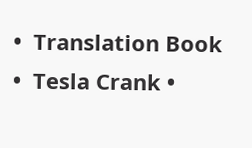•  Translation Book •  Tesla Crank •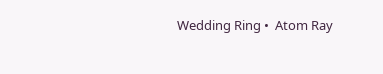Wedding Ring •  Atom Ray